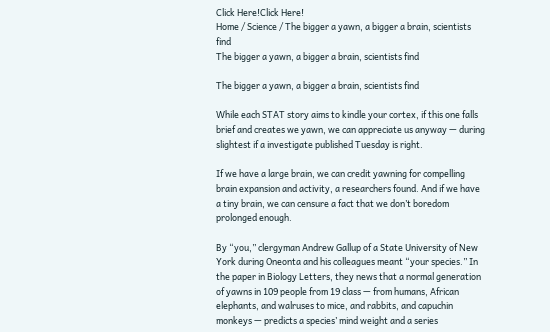Click Here!Click Here!
Home / Science / The bigger a yawn, a bigger a brain, scientists find
The bigger a yawn, a bigger a brain, scientists find

The bigger a yawn, a bigger a brain, scientists find

While each STAT story aims to kindle your cortex, if this one falls brief and creates we yawn, we can appreciate us anyway — during slightest if a investigate published Tuesday is right.

If we have a large brain, we can credit yawning for compelling brain expansion and activity, a researchers found. And if we have a tiny brain, we can censure a fact that we don’t boredom prolonged enough.

By “you,” clergyman Andrew Gallup of a State University of New York during Oneonta and his colleagues meant “your species.” In the paper in Biology Letters, they news that a normal generation of yawns in 109 people from 19 class — from humans, African elephants, and walruses to mice, and rabbits, and capuchin monkeys — predicts a species’ mind weight and a series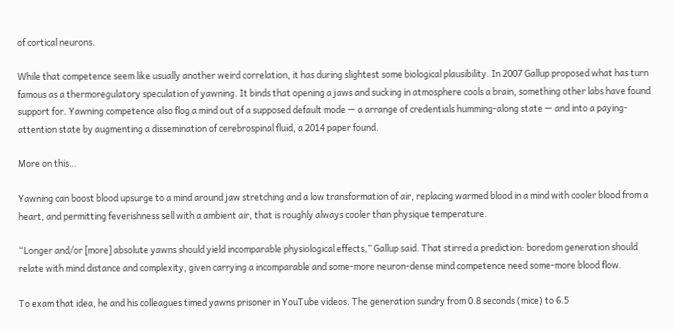of cortical neurons.

While that competence seem like usually another weird correlation, it has during slightest some biological plausibility. In 2007 Gallup proposed what has turn famous as a thermoregulatory speculation of yawning. It binds that opening a jaws and sucking in atmosphere cools a brain, something other labs have found support for. Yawning competence also flog a mind out of a supposed default mode — a arrange of credentials humming-along state — and into a paying-attention state by augmenting a dissemination of cerebrospinal fluid, a 2014 paper found.

More on this…

Yawning can boost blood upsurge to a mind around jaw stretching and a low transformation of air, replacing warmed blood in a mind with cooler blood from a heart, and permitting feverishness sell with a ambient air, that is roughly always cooler than physique temperature.

“Longer and/or [more] absolute yawns should yield incomparable physiological effects,” Gallup said. That stirred a prediction: boredom generation should relate with mind distance and complexity, given carrying a incomparable and some-more neuron-dense mind competence need some-more blood flow.

To exam that idea, he and his colleagues timed yawns prisoner in YouTube videos. The generation sundry from 0.8 seconds (mice) to 6.5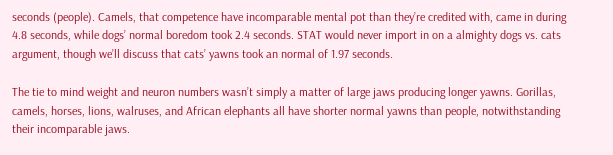seconds (people). Camels, that competence have incomparable mental pot than they’re credited with, came in during 4.8 seconds, while dogs’ normal boredom took 2.4 seconds. STAT would never import in on a almighty dogs vs. cats argument, though we’ll discuss that cats’ yawns took an normal of 1.97 seconds.

The tie to mind weight and neuron numbers wasn’t simply a matter of large jaws producing longer yawns. Gorillas, camels, horses, lions, walruses, and African elephants all have shorter normal yawns than people, notwithstanding their incomparable jaws.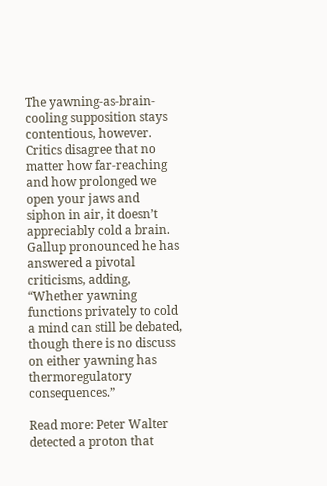The yawning-as-brain-cooling supposition stays contentious, however. Critics disagree that no matter how far-reaching and how prolonged we open your jaws and siphon in air, it doesn’t appreciably cold a brain. Gallup pronounced he has answered a pivotal criticisms, adding, “Whether yawning functions privately to cold a mind can still be debated, though there is no discuss on either yawning has thermoregulatory consequences.”

Read more: Peter Walter detected a proton that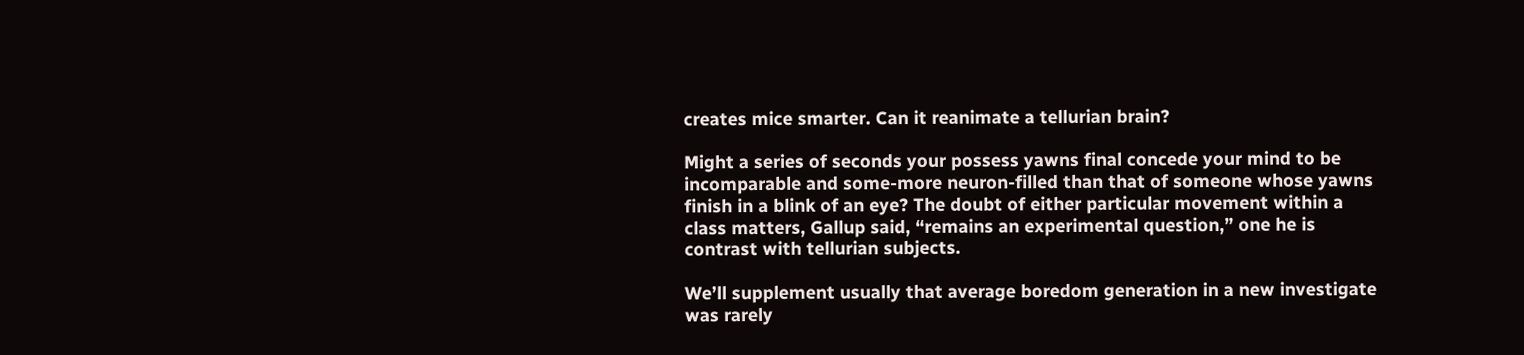creates mice smarter. Can it reanimate a tellurian brain?

Might a series of seconds your possess yawns final concede your mind to be incomparable and some-more neuron-filled than that of someone whose yawns finish in a blink of an eye? The doubt of either particular movement within a class matters, Gallup said, “remains an experimental question,” one he is contrast with tellurian subjects.

We’ll supplement usually that average boredom generation in a new investigate was rarely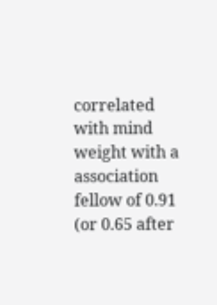correlated with mind weight with a association fellow of 0.91 (or 0.65 after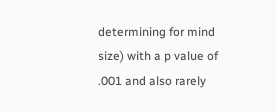determining for mind size) with a p value of .001 and also rarely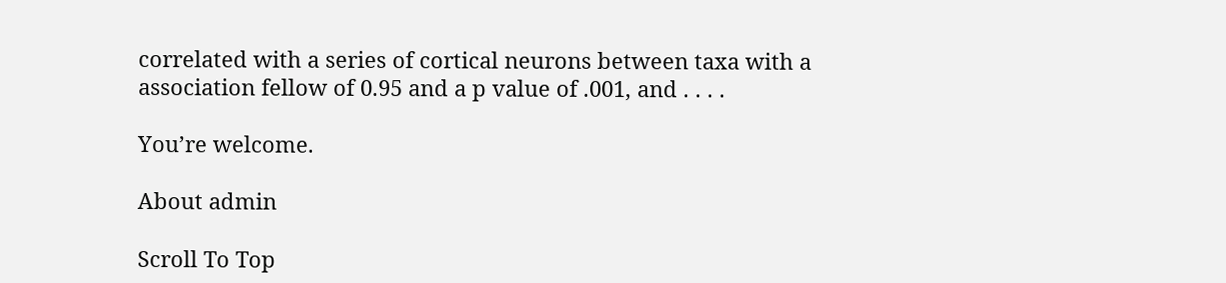correlated with a series of cortical neurons between taxa with a association fellow of 0.95 and a p value of .001, and . . . .

You’re welcome.

About admin

Scroll To Top